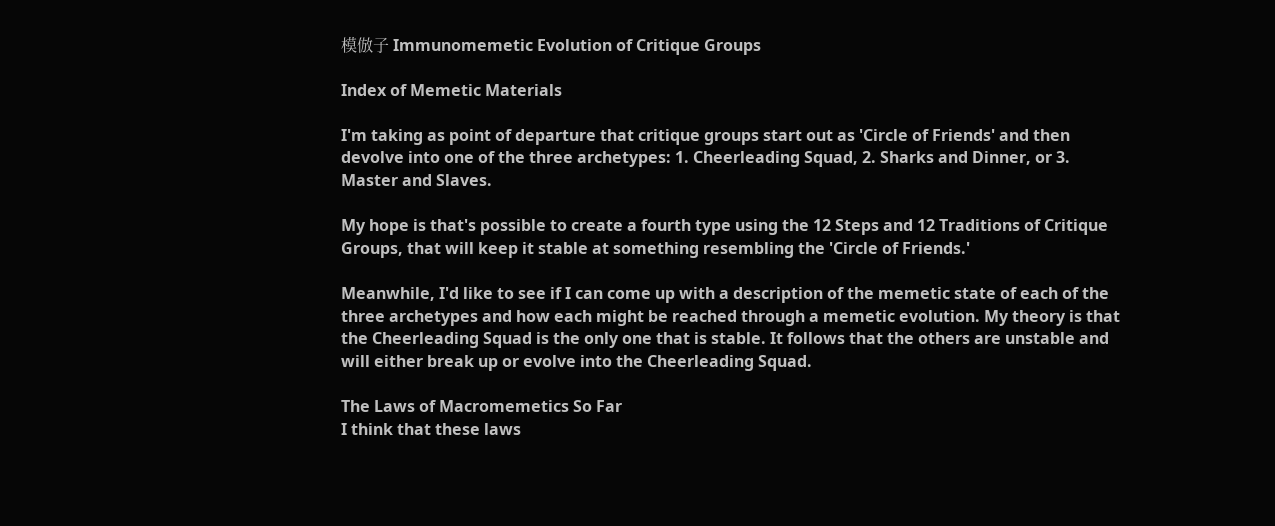模倣子 Immunomemetic Evolution of Critique Groups

Index of Memetic Materials

I'm taking as point of departure that critique groups start out as 'Circle of Friends' and then devolve into one of the three archetypes: 1. Cheerleading Squad, 2. Sharks and Dinner, or 3. Master and Slaves.

My hope is that's possible to create a fourth type using the 12 Steps and 12 Traditions of Critique Groups, that will keep it stable at something resembling the 'Circle of Friends.'

Meanwhile, I'd like to see if I can come up with a description of the memetic state of each of the three archetypes and how each might be reached through a memetic evolution. My theory is that the Cheerleading Squad is the only one that is stable. It follows that the others are unstable and will either break up or evolve into the Cheerleading Squad.

The Laws of Macromemetics So Far
I think that these laws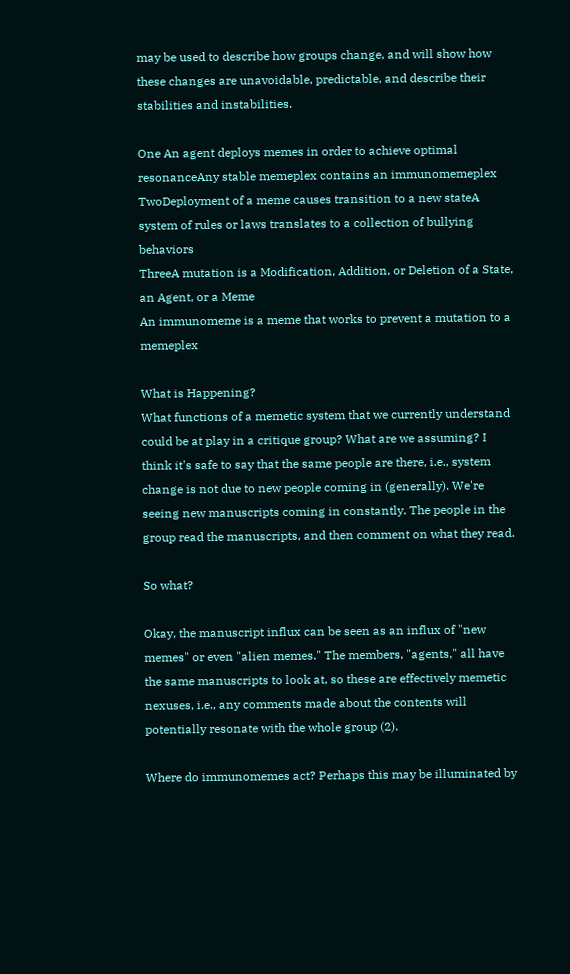may be used to describe how groups change, and will show how these changes are unavoidable, predictable, and describe their stabilities and instabilities.

One An agent deploys memes in order to achieve optimal resonanceAny stable memeplex contains an immunomemeplex
TwoDeployment of a meme causes transition to a new stateA system of rules or laws translates to a collection of bullying behaviors
ThreeA mutation is a Modification, Addition, or Deletion of a State, an Agent, or a Meme
An immunomeme is a meme that works to prevent a mutation to a memeplex

What is Happening?
What functions of a memetic system that we currently understand could be at play in a critique group? What are we assuming? I think it's safe to say that the same people are there, i.e., system change is not due to new people coming in (generally). We're seeing new manuscripts coming in constantly. The people in the group read the manuscripts, and then comment on what they read.

So what?

Okay, the manuscript influx can be seen as an influx of "new memes" or even "alien memes." The members, "agents," all have the same manuscripts to look at, so these are effectively memetic nexuses, i.e., any comments made about the contents will potentially resonate with the whole group (2).

Where do immunomemes act? Perhaps this may be illuminated by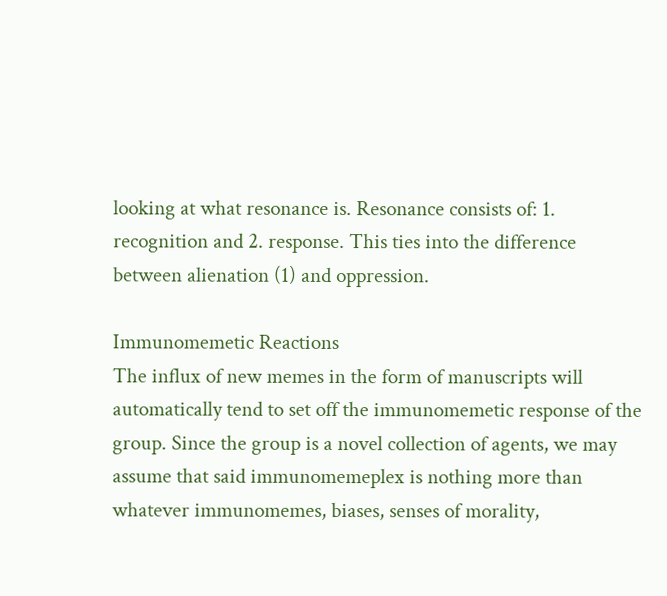looking at what resonance is. Resonance consists of: 1. recognition and 2. response. This ties into the difference between alienation (1) and oppression.

Immunomemetic Reactions
The influx of new memes in the form of manuscripts will automatically tend to set off the immunomemetic response of the group. Since the group is a novel collection of agents, we may assume that said immunomemeplex is nothing more than whatever immunomemes, biases, senses of morality,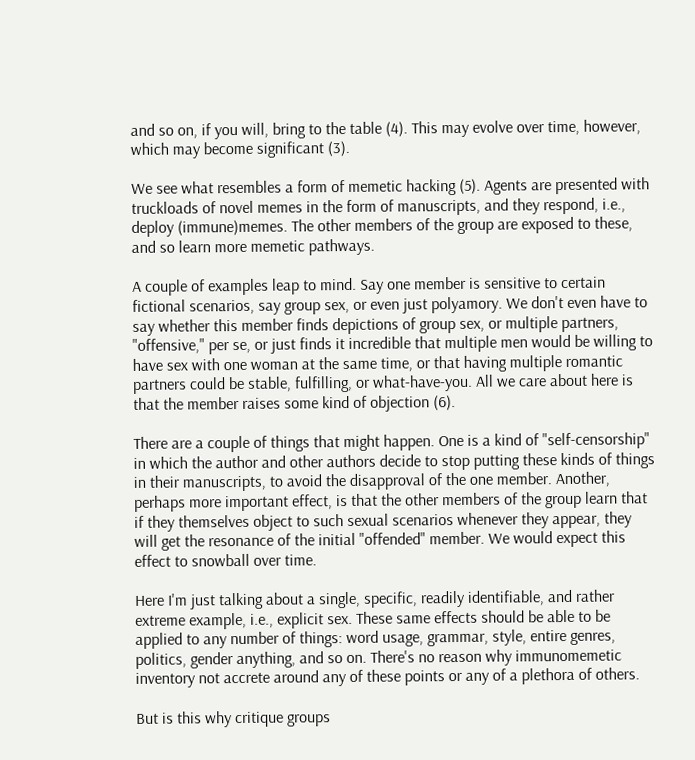and so on, if you will, bring to the table (4). This may evolve over time, however, which may become significant (3).

We see what resembles a form of memetic hacking (5). Agents are presented with truckloads of novel memes in the form of manuscripts, and they respond, i.e., deploy (immune)memes. The other members of the group are exposed to these, and so learn more memetic pathways.

A couple of examples leap to mind. Say one member is sensitive to certain fictional scenarios, say group sex, or even just polyamory. We don't even have to say whether this member finds depictions of group sex, or multiple partners, "offensive," per se, or just finds it incredible that multiple men would be willing to have sex with one woman at the same time, or that having multiple romantic partners could be stable, fulfilling, or what-have-you. All we care about here is that the member raises some kind of objection (6).

There are a couple of things that might happen. One is a kind of "self-censorship" in which the author and other authors decide to stop putting these kinds of things in their manuscripts, to avoid the disapproval of the one member. Another, perhaps more important effect, is that the other members of the group learn that if they themselves object to such sexual scenarios whenever they appear, they will get the resonance of the initial "offended" member. We would expect this effect to snowball over time.

Here I'm just talking about a single, specific, readily identifiable, and rather extreme example, i.e., explicit sex. These same effects should be able to be applied to any number of things: word usage, grammar, style, entire genres, politics, gender anything, and so on. There's no reason why immunomemetic inventory not accrete around any of these points or any of a plethora of others.

But is this why critique groups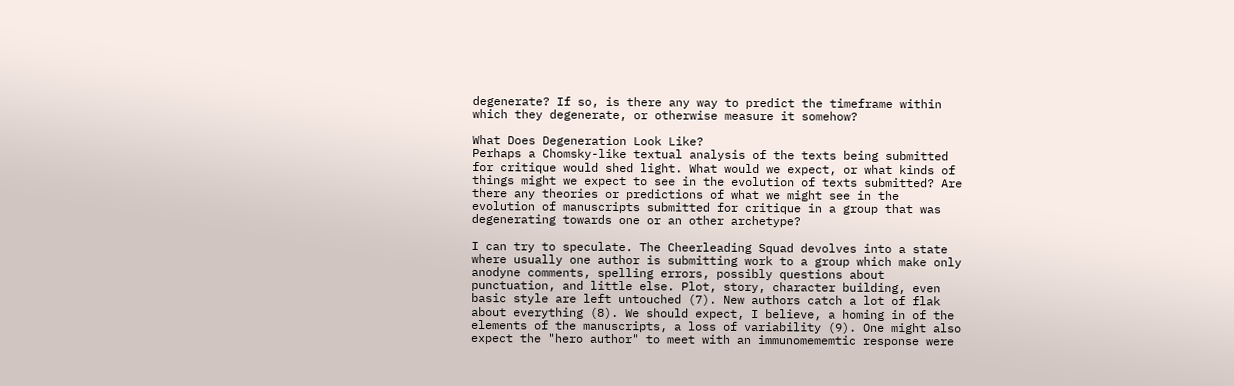degenerate? If so, is there any way to predict the timeframe within which they degenerate, or otherwise measure it somehow?

What Does Degeneration Look Like?
Perhaps a Chomsky-like textual analysis of the texts being submitted for critique would shed light. What would we expect, or what kinds of things might we expect to see in the evolution of texts submitted? Are there any theories or predictions of what we might see in the evolution of manuscripts submitted for critique in a group that was degenerating towards one or an other archetype?

I can try to speculate. The Cheerleading Squad devolves into a state where usually one author is submitting work to a group which make only anodyne comments, spelling errors, possibly questions about punctuation, and little else. Plot, story, character building, even basic style are left untouched (7). New authors catch a lot of flak about everything (8). We should expect, I believe, a homing in of the elements of the manuscripts, a loss of variability (9). One might also expect the "hero author" to meet with an immunomememtic response were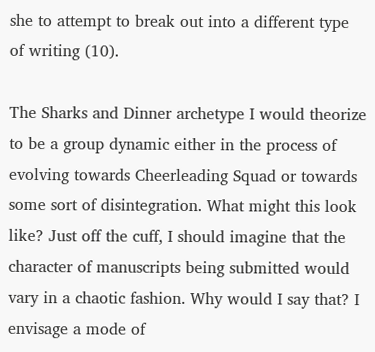she to attempt to break out into a different type of writing (10).

The Sharks and Dinner archetype I would theorize to be a group dynamic either in the process of evolving towards Cheerleading Squad or towards some sort of disintegration. What might this look like? Just off the cuff, I should imagine that the character of manuscripts being submitted would vary in a chaotic fashion. Why would I say that? I envisage a mode of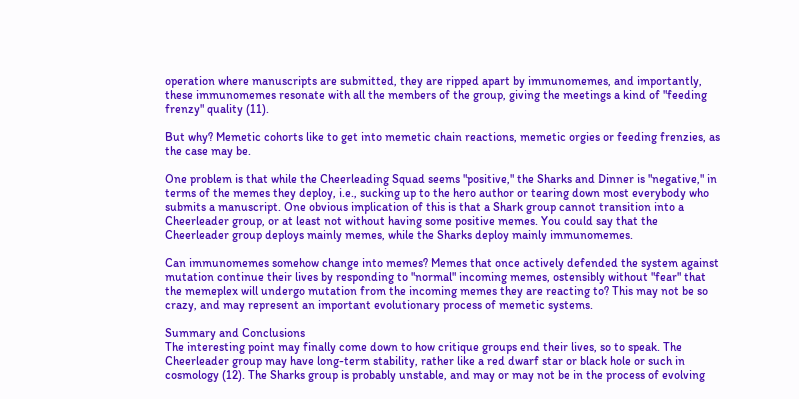operation where manuscripts are submitted, they are ripped apart by immunomemes, and importantly, these immunomemes resonate with all the members of the group, giving the meetings a kind of "feeding frenzy" quality (11).

But why? Memetic cohorts like to get into memetic chain reactions, memetic orgies or feeding frenzies, as the case may be.

One problem is that while the Cheerleading Squad seems "positive," the Sharks and Dinner is "negative," in terms of the memes they deploy, i.e., sucking up to the hero author or tearing down most everybody who submits a manuscript. One obvious implication of this is that a Shark group cannot transition into a Cheerleader group, or at least not without having some positive memes. You could say that the Cheerleader group deploys mainly memes, while the Sharks deploy mainly immunomemes.

Can immunomemes somehow change into memes? Memes that once actively defended the system against mutation continue their lives by responding to "normal" incoming memes, ostensibly without "fear" that the memeplex will undergo mutation from the incoming memes they are reacting to? This may not be so crazy, and may represent an important evolutionary process of memetic systems.

Summary and Conclusions
The interesting point may finally come down to how critique groups end their lives, so to speak. The Cheerleader group may have long-term stability, rather like a red dwarf star or black hole or such in cosmology (12). The Sharks group is probably unstable, and may or may not be in the process of evolving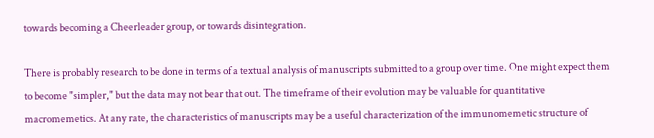towards becoming a Cheerleader group, or towards disintegration.

There is probably research to be done in terms of a textual analysis of manuscripts submitted to a group over time. One might expect them to become "simpler," but the data may not bear that out. The timeframe of their evolution may be valuable for quantitative macromemetics. At any rate, the characteristics of manuscripts may be a useful characterization of the immunomemetic structure of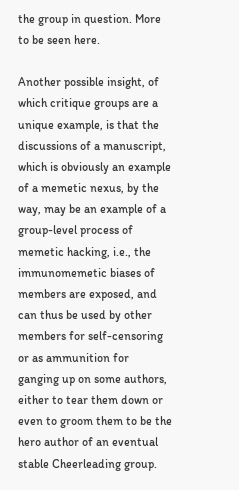the group in question. More to be seen here.

Another possible insight, of which critique groups are a unique example, is that the discussions of a manuscript, which is obviously an example of a memetic nexus, by the way, may be an example of a group-level process of memetic hacking, i.e., the immunomemetic biases of members are exposed, and can thus be used by other members for self-censoring or as ammunition for ganging up on some authors, either to tear them down or even to groom them to be the hero author of an eventual stable Cheerleading group.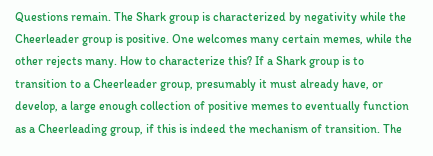Questions remain. The Shark group is characterized by negativity while the Cheerleader group is positive. One welcomes many certain memes, while the other rejects many. How to characterize this? If a Shark group is to transition to a Cheerleader group, presumably it must already have, or develop, a large enough collection of positive memes to eventually function as a Cheerleading group, if this is indeed the mechanism of transition. The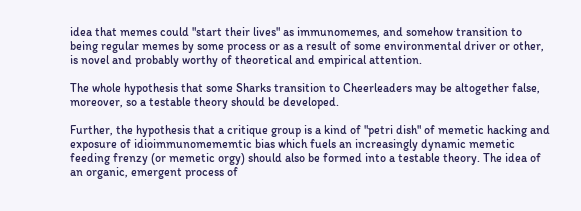idea that memes could "start their lives" as immunomemes, and somehow transition to being regular memes by some process or as a result of some environmental driver or other, is novel and probably worthy of theoretical and empirical attention.

The whole hypothesis that some Sharks transition to Cheerleaders may be altogether false, moreover, so a testable theory should be developed.

Further, the hypothesis that a critique group is a kind of "petri dish" of memetic hacking and exposure of idioimmunomememtic bias which fuels an increasingly dynamic memetic feeding frenzy (or memetic orgy) should also be formed into a testable theory. The idea of an organic, emergent process of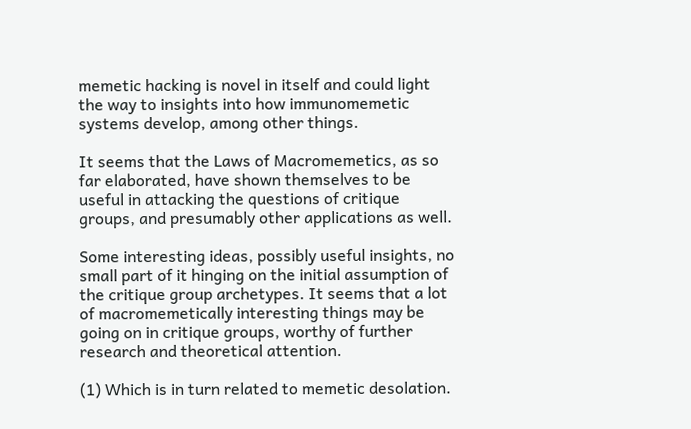memetic hacking is novel in itself and could light the way to insights into how immunomemetic systems develop, among other things.

It seems that the Laws of Macromemetics, as so far elaborated, have shown themselves to be useful in attacking the questions of critique groups, and presumably other applications as well.

Some interesting ideas, possibly useful insights, no small part of it hinging on the initial assumption of the critique group archetypes. It seems that a lot of macromemetically interesting things may be going on in critique groups, worthy of further research and theoretical attention.

(1) Which is in turn related to memetic desolation.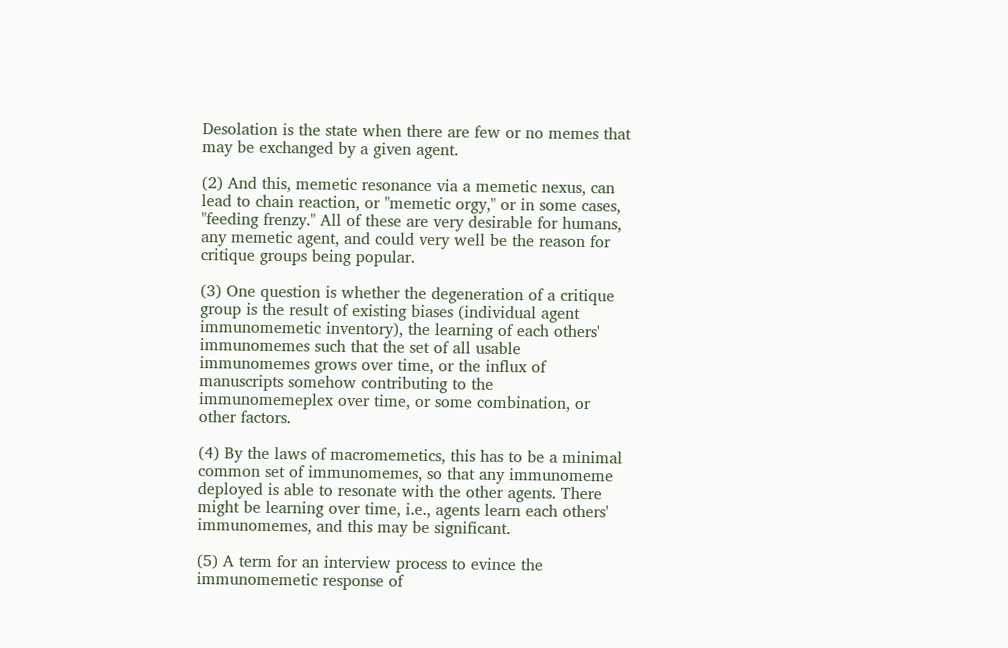Desolation is the state when there are few or no memes that may be exchanged by a given agent.

(2) And this, memetic resonance via a memetic nexus, can lead to chain reaction, or "memetic orgy," or in some cases, "feeding frenzy." All of these are very desirable for humans, any memetic agent, and could very well be the reason for critique groups being popular.

(3) One question is whether the degeneration of a critique group is the result of existing biases (individual agent immunomemetic inventory), the learning of each others' immunomemes such that the set of all usable immunomemes grows over time, or the influx of manuscripts somehow contributing to the immunomemeplex over time, or some combination, or other factors.

(4) By the laws of macromemetics, this has to be a minimal common set of immunomemes, so that any immunomeme deployed is able to resonate with the other agents. There might be learning over time, i.e., agents learn each others' immunomemes, and this may be significant.

(5) A term for an interview process to evince the immunomemetic response of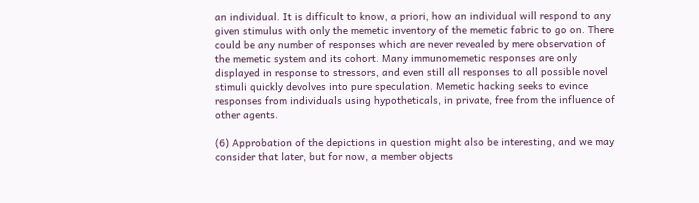an individual. It is difficult to know, a priori, how an individual will respond to any given stimulus with only the memetic inventory of the memetic fabric to go on. There could be any number of responses which are never revealed by mere observation of the memetic system and its cohort. Many immunomemetic responses are only displayed in response to stressors, and even still all responses to all possible novel stimuli quickly devolves into pure speculation. Memetic hacking seeks to evince responses from individuals using hypotheticals, in private, free from the influence of other agents.

(6) Approbation of the depictions in question might also be interesting, and we may consider that later, but for now, a member objects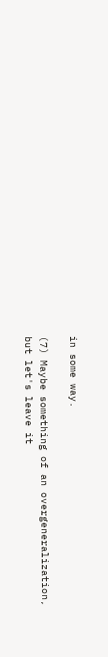in some way.

(7) Maybe something of an overgeneralization, but let's leave it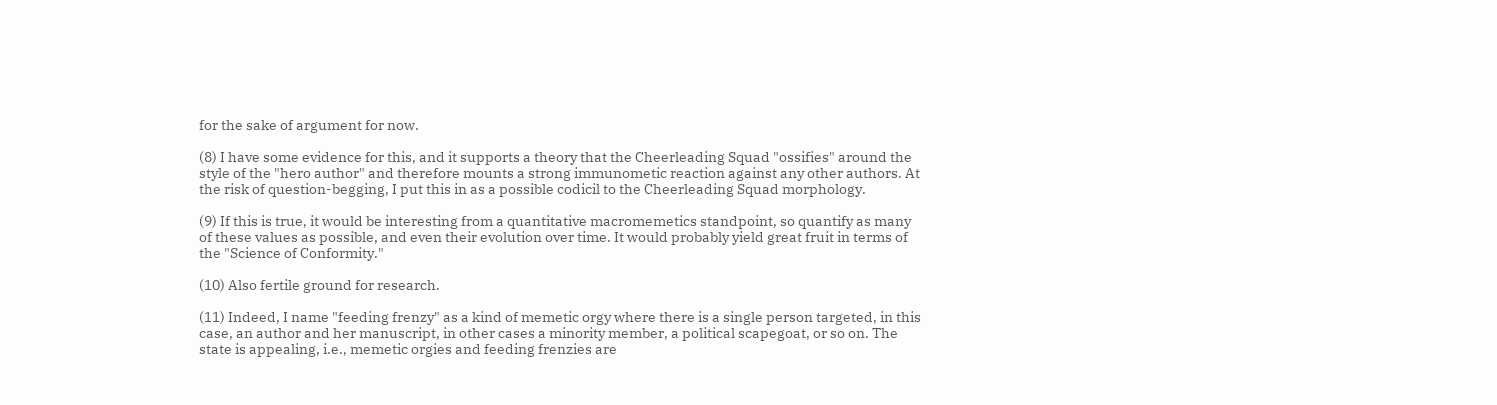for the sake of argument for now.

(8) I have some evidence for this, and it supports a theory that the Cheerleading Squad "ossifies" around the style of the "hero author" and therefore mounts a strong immunometic reaction against any other authors. At the risk of question-begging, I put this in as a possible codicil to the Cheerleading Squad morphology.

(9) If this is true, it would be interesting from a quantitative macromemetics standpoint, so quantify as many of these values as possible, and even their evolution over time. It would probably yield great fruit in terms of the "Science of Conformity."

(10) Also fertile ground for research.

(11) Indeed, I name "feeding frenzy" as a kind of memetic orgy where there is a single person targeted, in this case, an author and her manuscript, in other cases a minority member, a political scapegoat, or so on. The state is appealing, i.e., memetic orgies and feeding frenzies are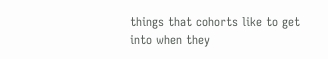things that cohorts like to get into when they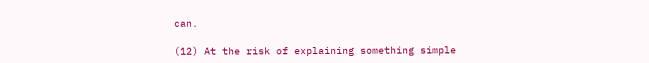can.

(12) At the risk of explaining something simple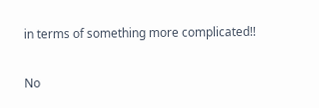in terms of something more complicated!!

No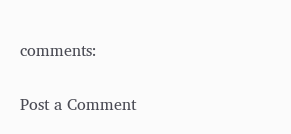comments:

Post a Comment